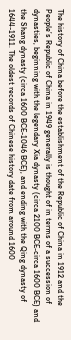The history of China before the establishment of the Republic of China in 1912 and the People’s Republic of China in 1949 generally is thought of in terms of a succession of dynasties, beginning with the legendary Xia dynasty (circa 2100 BCE-circa 1600 BCE) and the Shang dynasty (circa 1600 BCE-1046 BCE), and ending with the Qing dynasty of 1644-1911. The oldest records of Chinese history date from around 1600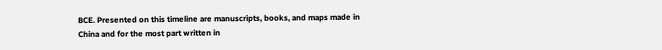BCE. Presented on this timeline are manuscripts, books, and maps made in China and for the most part written in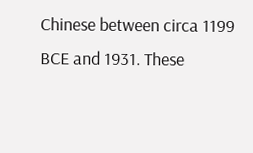Chinese between circa 1199 BCE and 1931. These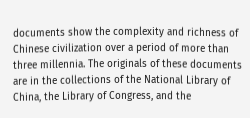documents show the complexity and richness of Chinese civilization over a period of more than three millennia. The originals of these documents are in the collections of the National Library of China, the Library of Congress, and the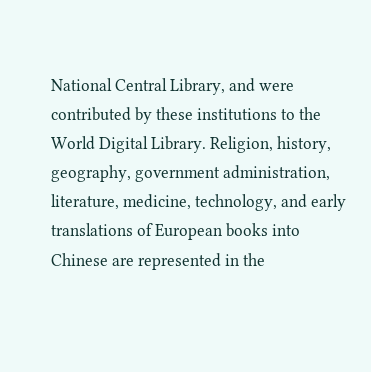National Central Library, and were contributed by these institutions to the World Digital Library. Religion, history, geography, government administration, literature, medicine, technology, and early translations of European books into Chinese are represented in the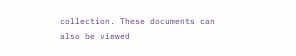collection. These documents can also be viewed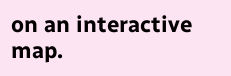on an interactive map.